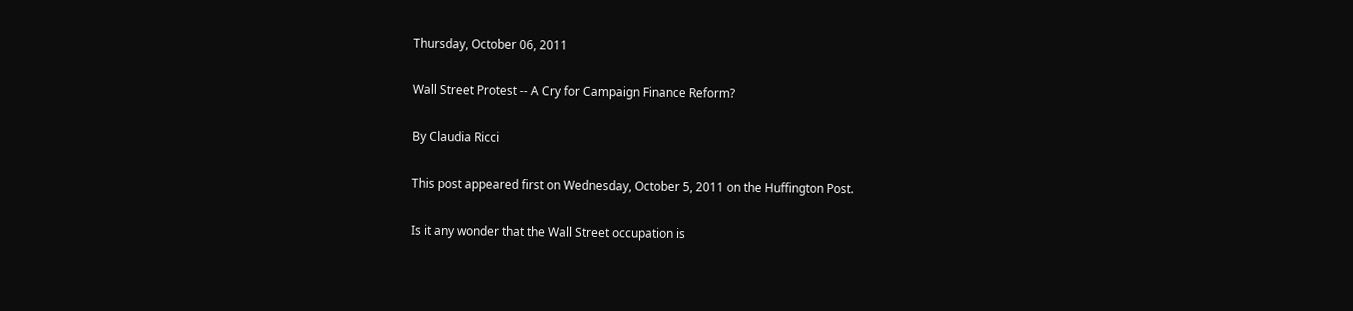Thursday, October 06, 2011

Wall Street Protest -- A Cry for Campaign Finance Reform?

By Claudia Ricci

This post appeared first on Wednesday, October 5, 2011 on the Huffington Post.

Is it any wonder that the Wall Street occupation is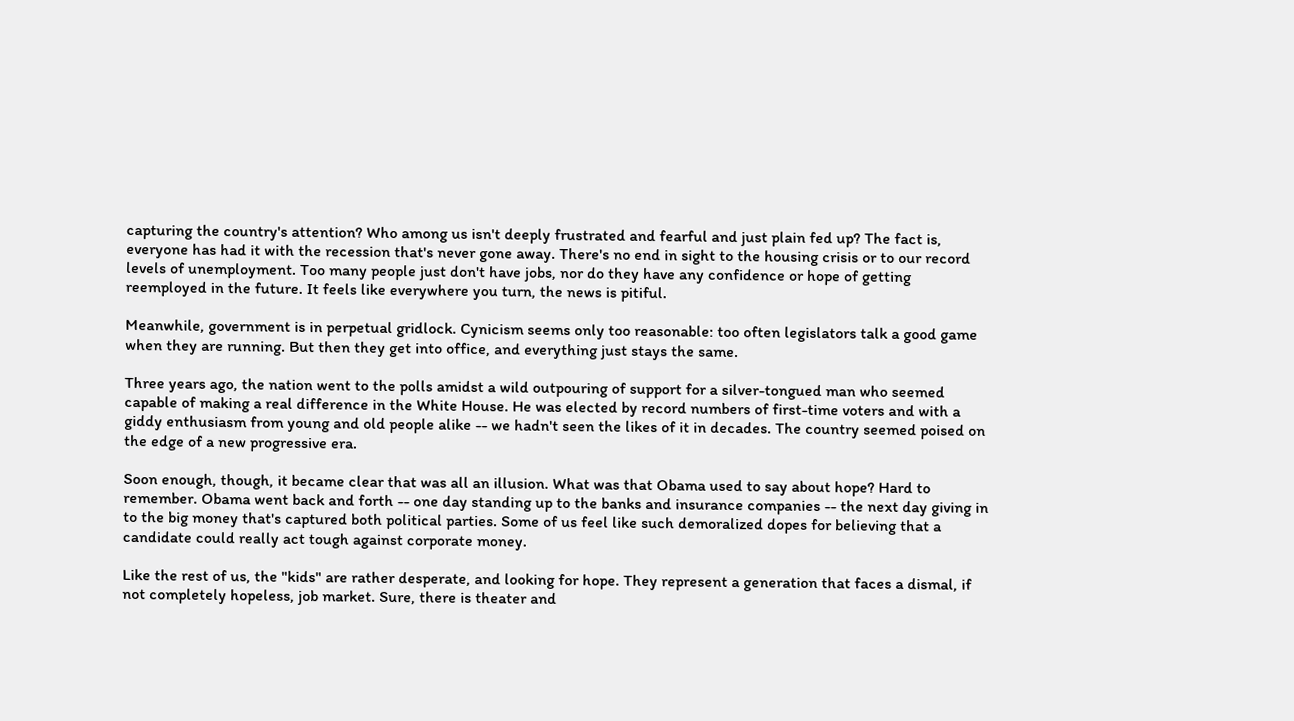capturing the country's attention? Who among us isn't deeply frustrated and fearful and just plain fed up? The fact is, everyone has had it with the recession that's never gone away. There's no end in sight to the housing crisis or to our record levels of unemployment. Too many people just don't have jobs, nor do they have any confidence or hope of getting reemployed in the future. It feels like everywhere you turn, the news is pitiful.

Meanwhile, government is in perpetual gridlock. Cynicism seems only too reasonable: too often legislators talk a good game when they are running. But then they get into office, and everything just stays the same.

Three years ago, the nation went to the polls amidst a wild outpouring of support for a silver-tongued man who seemed capable of making a real difference in the White House. He was elected by record numbers of first-time voters and with a giddy enthusiasm from young and old people alike -- we hadn't seen the likes of it in decades. The country seemed poised on the edge of a new progressive era.

Soon enough, though, it became clear that was all an illusion. What was that Obama used to say about hope? Hard to remember. Obama went back and forth -- one day standing up to the banks and insurance companies -- the next day giving in to the big money that's captured both political parties. Some of us feel like such demoralized dopes for believing that a candidate could really act tough against corporate money.

Like the rest of us, the "kids" are rather desperate, and looking for hope. They represent a generation that faces a dismal, if not completely hopeless, job market. Sure, there is theater and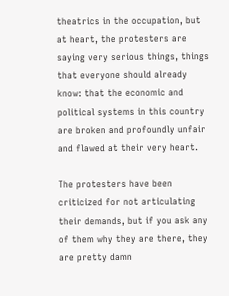theatrics in the occupation, but at heart, the protesters are saying very serious things, things that everyone should already know: that the economic and political systems in this country are broken and profoundly unfair and flawed at their very heart.

The protesters have been criticized for not articulating their demands, but if you ask any of them why they are there, they are pretty damn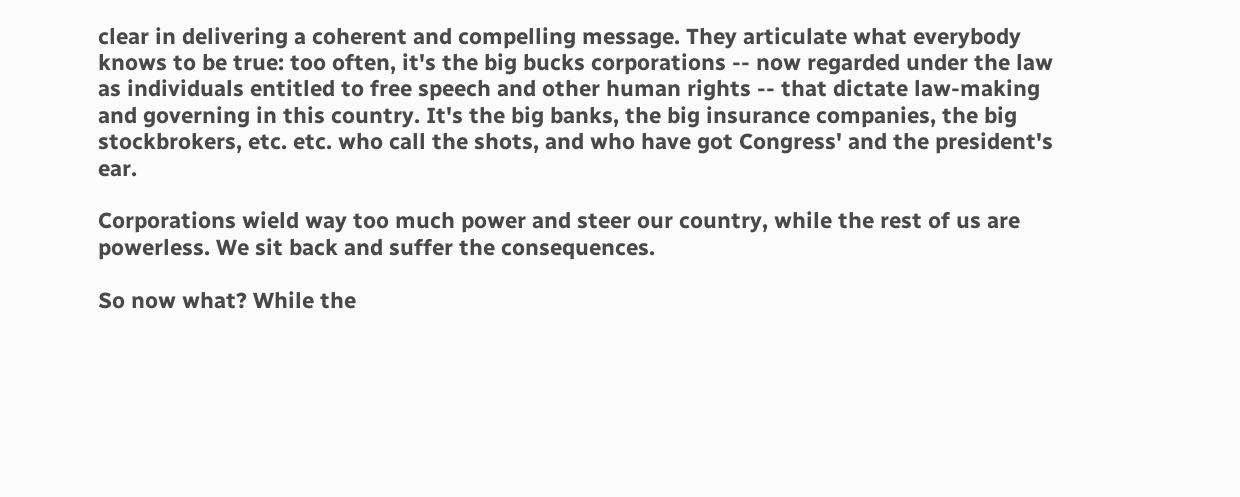clear in delivering a coherent and compelling message. They articulate what everybody knows to be true: too often, it's the big bucks corporations -- now regarded under the law as individuals entitled to free speech and other human rights -- that dictate law-making and governing in this country. It's the big banks, the big insurance companies, the big stockbrokers, etc. etc. who call the shots, and who have got Congress' and the president's ear.

Corporations wield way too much power and steer our country, while the rest of us are powerless. We sit back and suffer the consequences.

So now what? While the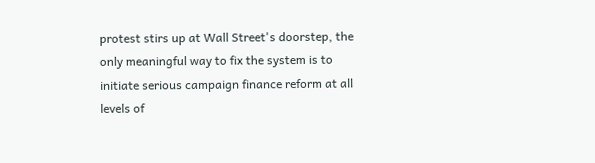protest stirs up at Wall Street's doorstep, the only meaningful way to fix the system is to initiate serious campaign finance reform at all levels of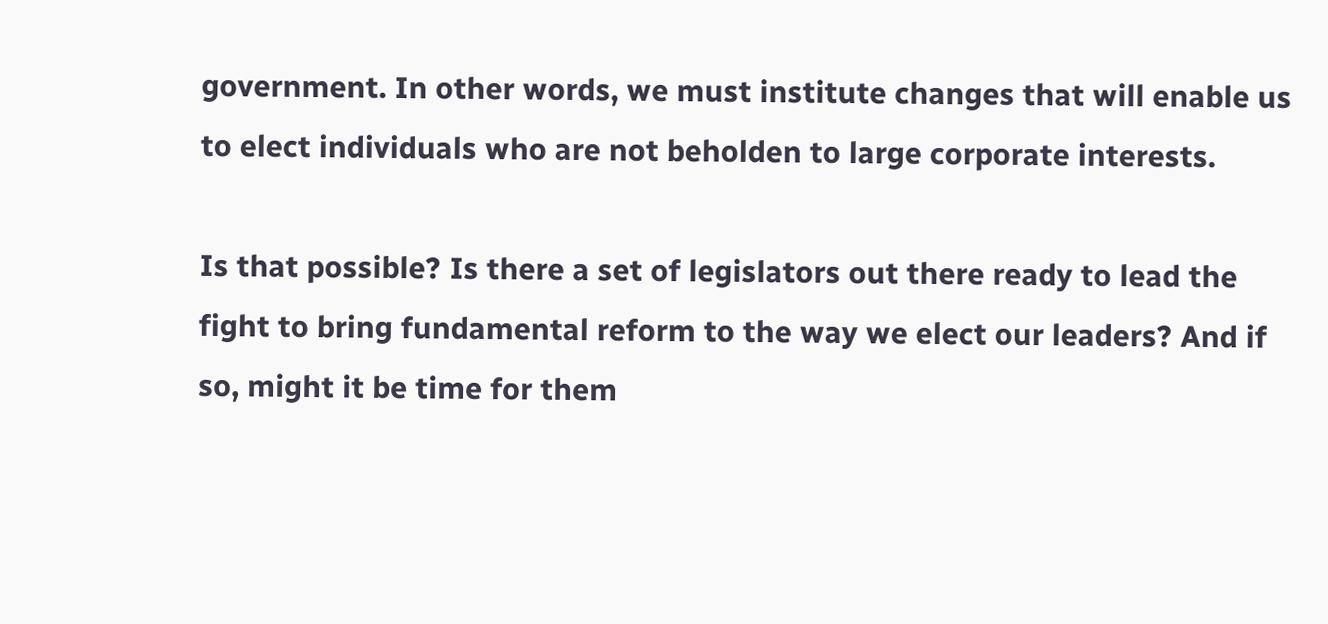government. In other words, we must institute changes that will enable us to elect individuals who are not beholden to large corporate interests.

Is that possible? Is there a set of legislators out there ready to lead the fight to bring fundamental reform to the way we elect our leaders? And if so, might it be time for them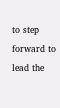to step forward to lead the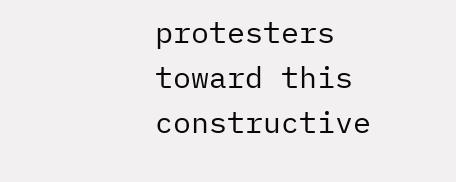protesters toward this constructive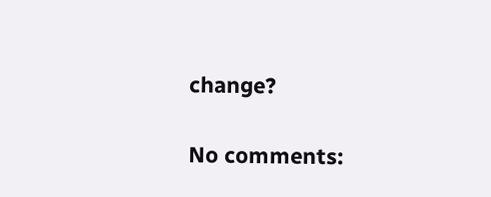change?

No comments: